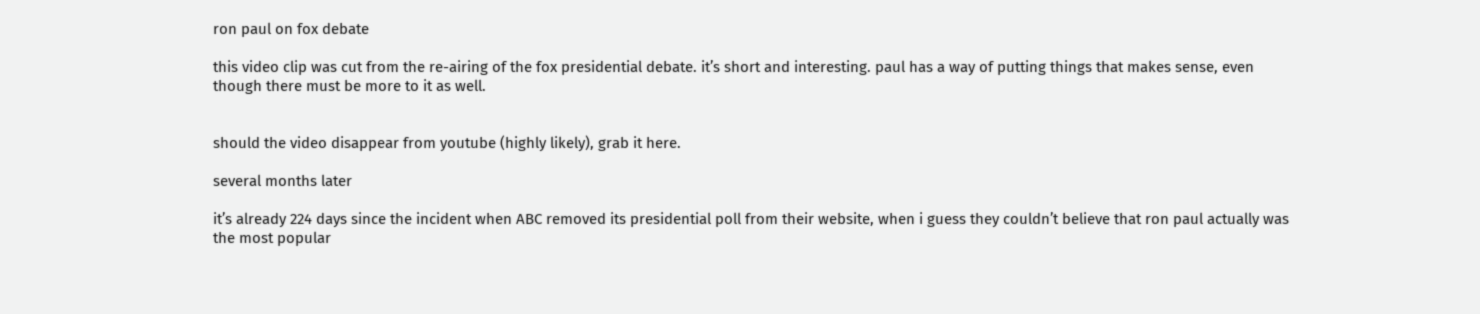ron paul on fox debate

this video clip was cut from the re-airing of the fox presidential debate. it’s short and interesting. paul has a way of putting things that makes sense, even though there must be more to it as well.


should the video disappear from youtube (highly likely), grab it here.

several months later

it’s already 224 days since the incident when ABC removed its presidential poll from their website, when i guess they couldn’t believe that ron paul actually was the most popular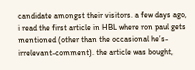candidate amongst their visitors. a few days ago, i read the first article in HBL where ron paul gets mentioned (other than the occasional he’s-irrelevant-comment). the article was bought,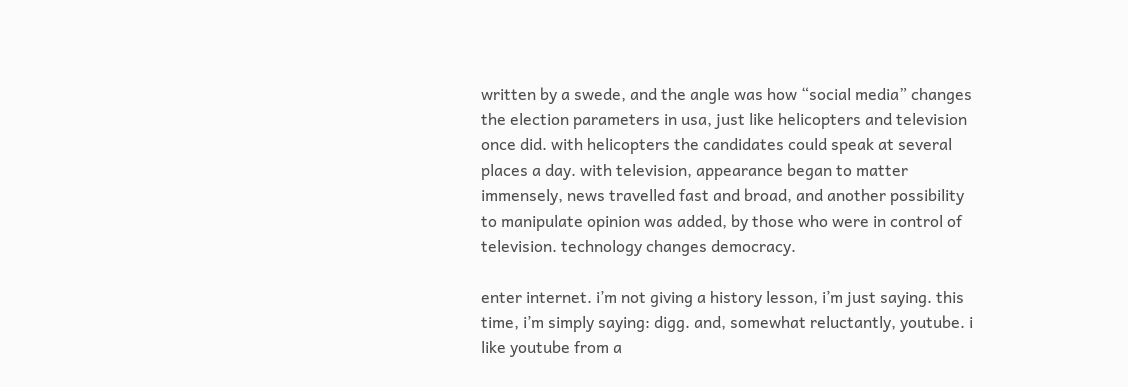written by a swede, and the angle was how “social media” changes the election parameters in usa, just like helicopters and television once did. with helicopters the candidates could speak at several places a day. with television, appearance began to matter immensely, news travelled fast and broad, and another possibility to manipulate opinion was added, by those who were in control of television. technology changes democracy.

enter internet. i’m not giving a history lesson, i’m just saying. this time, i’m simply saying: digg. and, somewhat reluctantly, youtube. i like youtube from a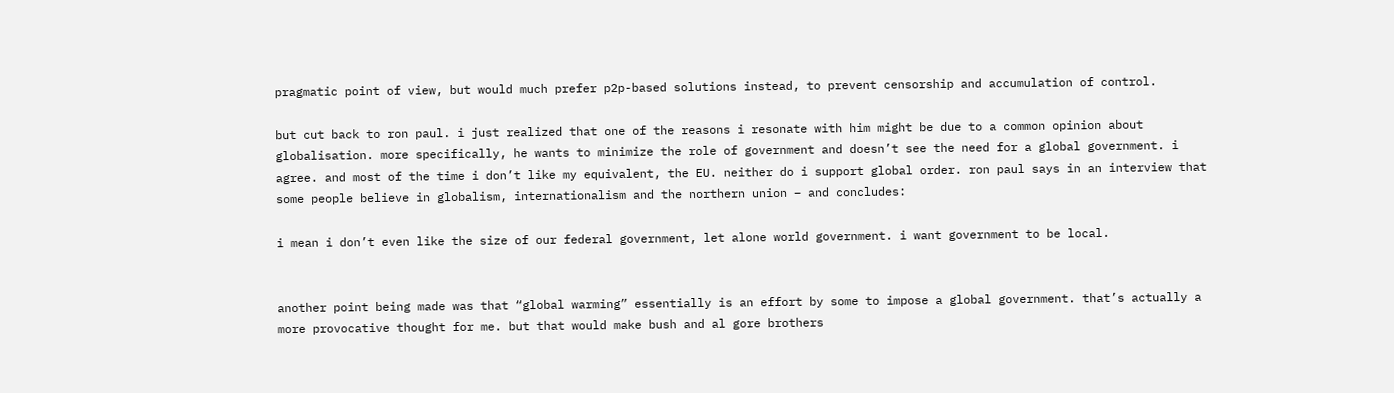pragmatic point of view, but would much prefer p2p-based solutions instead, to prevent censorship and accumulation of control.

but cut back to ron paul. i just realized that one of the reasons i resonate with him might be due to a common opinion about globalisation. more specifically, he wants to minimize the role of government and doesn’t see the need for a global government. i agree. and most of the time i don’t like my equivalent, the EU. neither do i support global order. ron paul says in an interview that some people believe in globalism, internationalism and the northern union – and concludes:

i mean i don’t even like the size of our federal government, let alone world government. i want government to be local.


another point being made was that “global warming” essentially is an effort by some to impose a global government. that’s actually a more provocative thought for me. but that would make bush and al gore brothers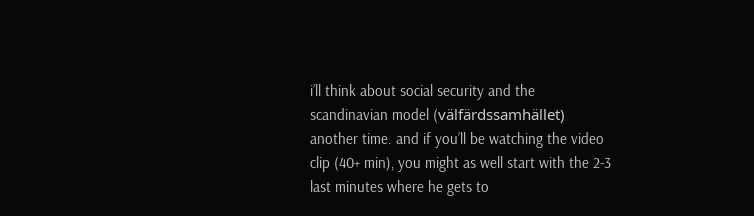i’ll think about social security and the scandinavian model (välfärdssamhället) another time. and if you’ll be watching the video clip (40+ min), you might as well start with the 2-3 last minutes where he gets to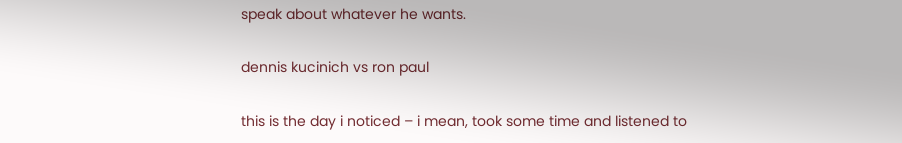speak about whatever he wants.

dennis kucinich vs ron paul

this is the day i noticed – i mean, took some time and listened to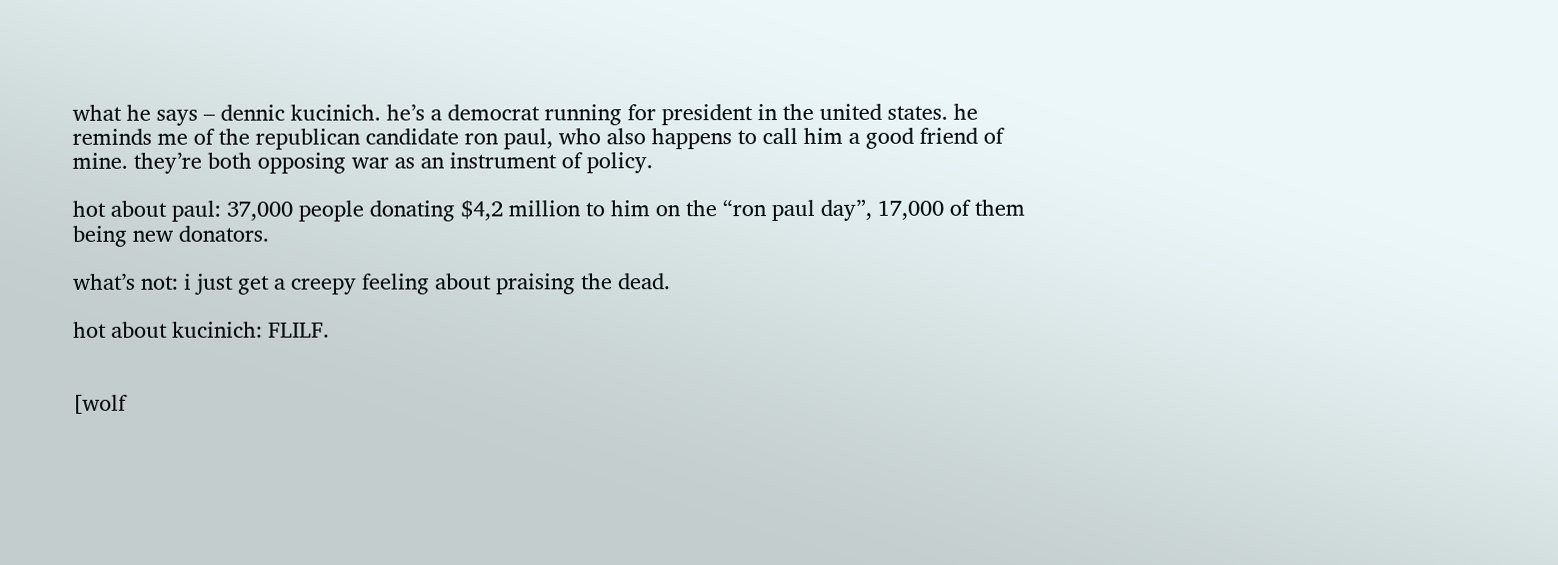what he says – dennic kucinich. he’s a democrat running for president in the united states. he reminds me of the republican candidate ron paul, who also happens to call him a good friend of mine. they’re both opposing war as an instrument of policy.

hot about paul: 37,000 people donating $4,2 million to him on the “ron paul day”, 17,000 of them being new donators.

what’s not: i just get a creepy feeling about praising the dead.

hot about kucinich: FLILF.


[wolf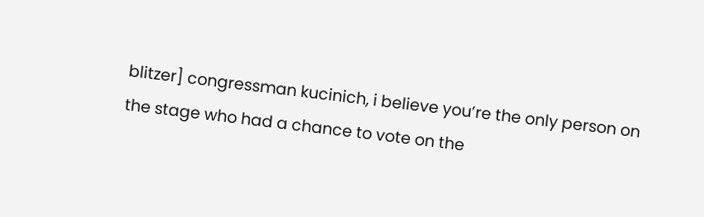blitzer] congressman kucinich, i believe you’re the only person on the stage who had a chance to vote on the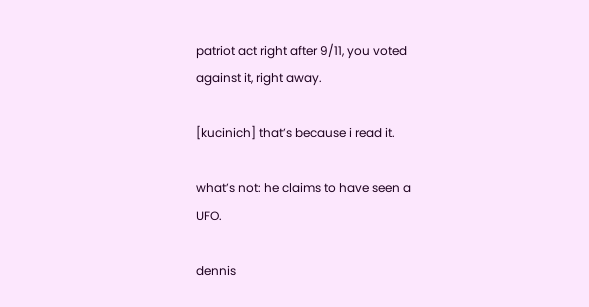patriot act right after 9/11, you voted against it, right away.

[kucinich] that’s because i read it.

what’s not: he claims to have seen a UFO.

dennis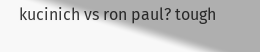kucinich vs ron paul? tough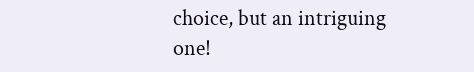choice, but an intriguing one!